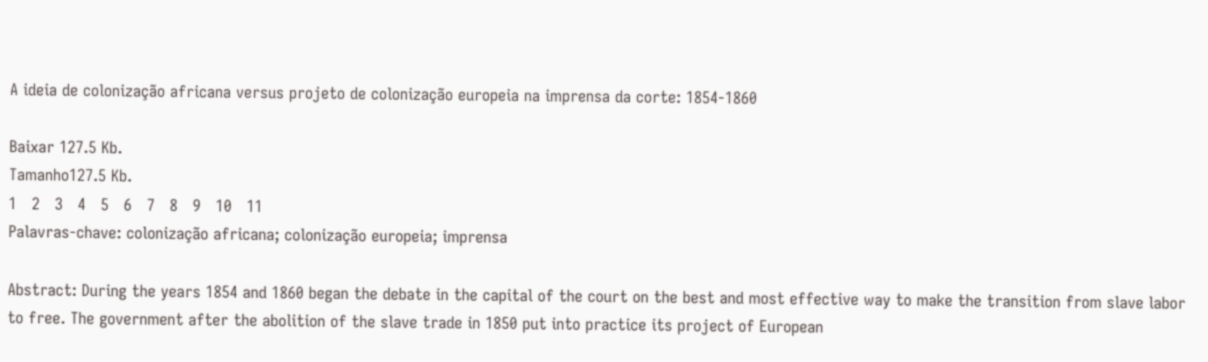A ideia de colonização africana versus projeto de colonização europeia na imprensa da corte: 1854-1860

Baixar 127.5 Kb.
Tamanho127.5 Kb.
1   2   3   4   5   6   7   8   9   10   11
Palavras-chave: colonização africana; colonização europeia; imprensa

Abstract: During the years 1854 and 1860 began the debate in the capital of the court on the best and most effective way to make the transition from slave labor to free. The government after the abolition of the slave trade in 1850 put into practice its project of European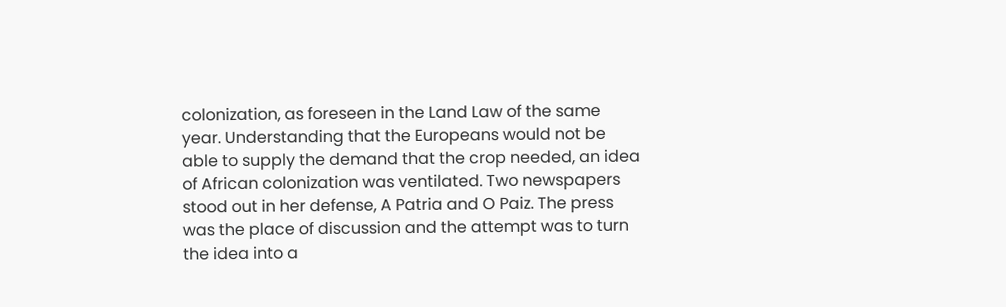colonization, as foreseen in the Land Law of the same year. Understanding that the Europeans would not be able to supply the demand that the crop needed, an idea of African colonization was ventilated. Two newspapers stood out in her defense, A Patria and O Paiz. The press was the place of discussion and the attempt was to turn the idea into a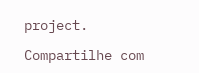project.

Compartilhe com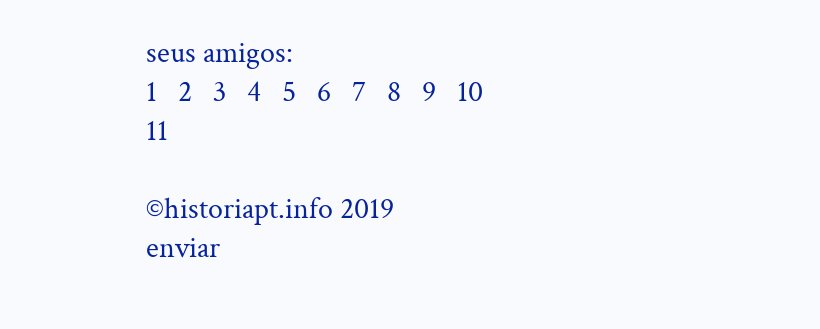seus amigos:
1   2   3   4   5   6   7   8   9   10   11

©historiapt.info 2019
enviar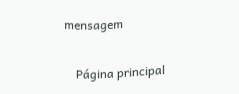mensagem

    Página principal